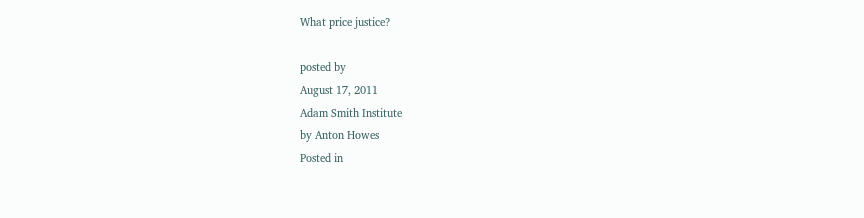What price justice?

posted by
August 17, 2011
Adam Smith Institute
by Anton Howes
Posted in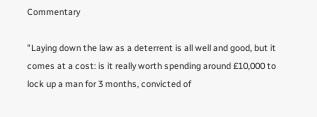Commentary

"Laying down the law as a deterrent is all well and good, but it comes at a cost: is it really worth spending around £10,000 to lock up a man for 3 months, convicted of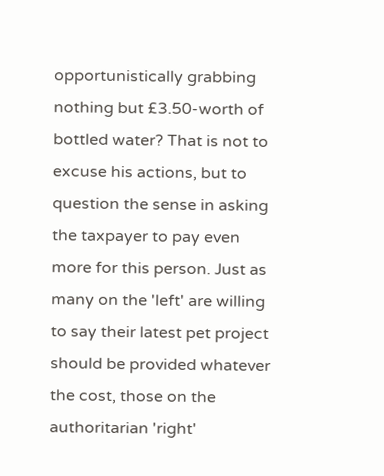opportunistically grabbing nothing but £3.50-worth of bottled water? That is not to excuse his actions, but to question the sense in asking the taxpayer to pay even more for this person. Just as many on the 'left' are willing to say their latest pet project should be provided whatever the cost, those on the authoritarian 'right'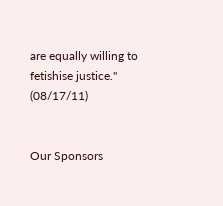are equally willing to fetishise justice." (08/17/11)


Our Sponsors